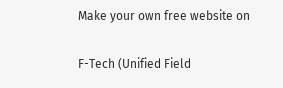Make your own free website on

F-Tech (Unified Field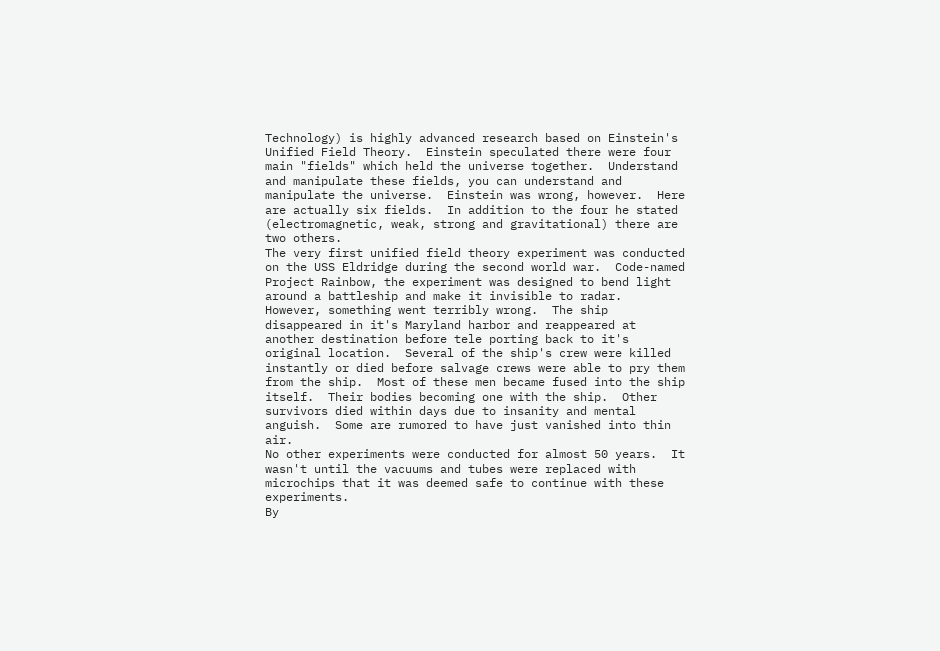Technology) is highly advanced research based on Einstein's Unified Field Theory.  Einstein speculated there were four main "fields" which held the universe together.  Understand and manipulate these fields, you can understand and manipulate the universe.  Einstein was wrong, however.  Here are actually six fields.  In addition to the four he stated (electromagnetic, weak, strong and gravitational) there are two others.
The very first unified field theory experiment was conducted on the USS Eldridge during the second world war.  Code-named Project Rainbow, the experiment was designed to bend light around a battleship and make it invisible to radar.  However, something went terribly wrong.  The ship disappeared in it's Maryland harbor and reappeared at another destination before tele porting back to it's original location.  Several of the ship's crew were killed instantly or died before salvage crews were able to pry them from the ship.  Most of these men became fused into the ship itself.  Their bodies becoming one with the ship.  Other survivors died within days due to insanity and mental anguish.  Some are rumored to have just vanished into thin air.
No other experiments were conducted for almost 50 years.  It wasn't until the vacuums and tubes were replaced with microchips that it was deemed safe to continue with these experiments.
By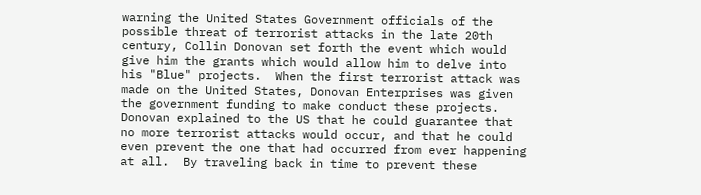warning the United States Government officials of the possible threat of terrorist attacks in the late 20th century, Collin Donovan set forth the event which would give him the grants which would allow him to delve into his "Blue" projects.  When the first terrorist attack was made on the United States, Donovan Enterprises was given the government funding to make conduct these projects.  Donovan explained to the US that he could guarantee that no more terrorist attacks would occur, and that he could even prevent the one that had occurred from ever happening at all.  By traveling back in time to prevent these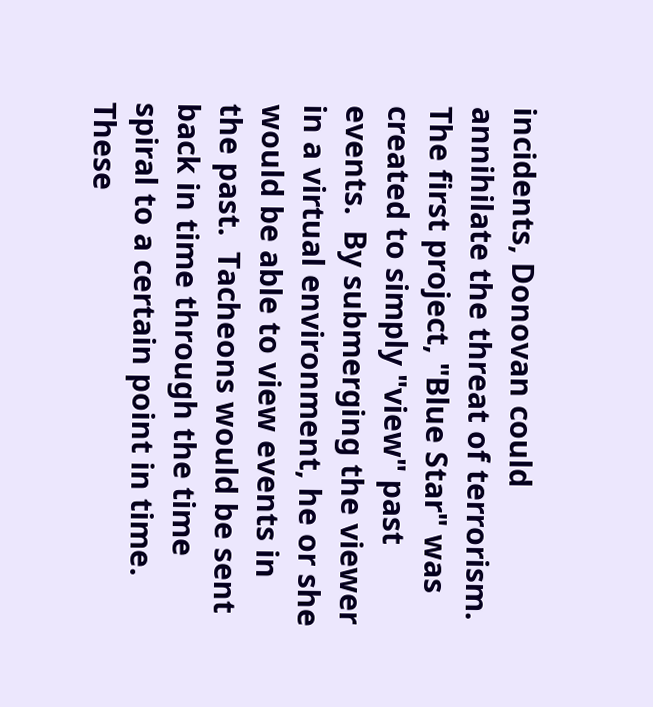incidents, Donovan could annihilate the threat of terrorism.
The first project, "Blue Star" was created to simply "view" past events.  By submerging the viewer in a virtual environment, he or she would be able to view events in the past.  Tacheons would be sent back in time through the time spiral to a certain point in time.  These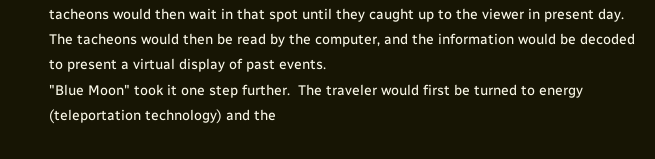tacheons would then wait in that spot until they caught up to the viewer in present day.  The tacheons would then be read by the computer, and the information would be decoded to present a virtual display of past events.
"Blue Moon" took it one step further.  The traveler would first be turned to energy (teleportation technology) and the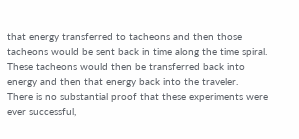that energy transferred to tacheons and then those tacheons would be sent back in time along the time spiral.  These tacheons would then be transferred back into energy and then that energy back into the traveler.
There is no substantial proof that these experiments were ever successful,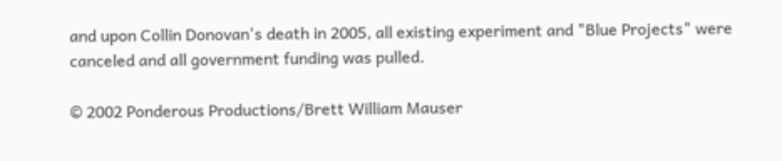and upon Collin Donovan's death in 2005, all existing experiment and "Blue Projects" were canceled and all government funding was pulled.

© 2002 Ponderous Productions/Brett William Mauser